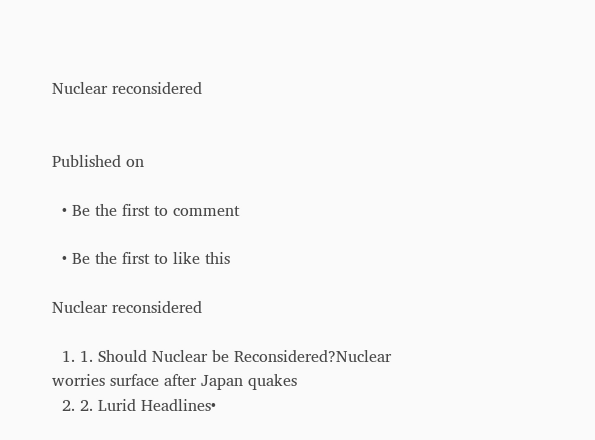Nuclear reconsidered


Published on

  • Be the first to comment

  • Be the first to like this

Nuclear reconsidered

  1. 1. Should Nuclear be Reconsidered?Nuclear worries surface after Japan quakes
  2. 2. Lurid Headlines•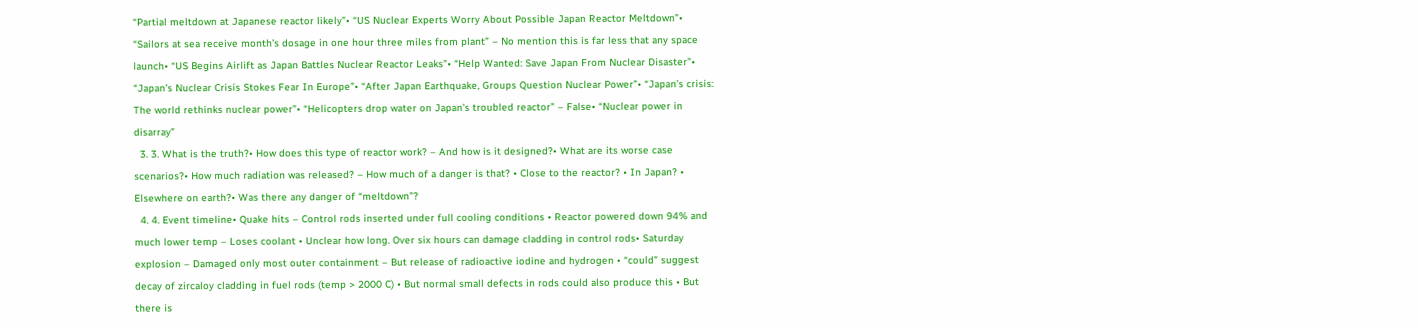“Partial meltdown at Japanese reactor likely”• “US Nuclear Experts Worry About Possible Japan Reactor Meltdown”• “Sailors at sea receive month’s dosage in one hour three miles from plant” – No mention this is far less that any space launch• “US Begins Airlift as Japan Battles Nuclear Reactor Leaks”• “Help Wanted: Save Japan From Nuclear Disaster”• “Japan’s Nuclear Crisis Stokes Fear In Europe”• “After Japan Earthquake, Groups Question Nuclear Power”• “Japan’s crisis: The world rethinks nuclear power”• “Helicopters drop water on Japan’s troubled reactor” – False• “Nuclear power in disarray”
  3. 3. What is the truth?• How does this type of reactor work? – And how is it designed?• What are its worse case scenarios?• How much radiation was released? – How much of a danger is that? • Close to the reactor? • In Japan? • Elsewhere on earth?• Was there any danger of “meltdown”?
  4. 4. Event timeline• Quake hits – Control rods inserted under full cooling conditions • Reactor powered down 94% and much lower temp – Loses coolant • Unclear how long. Over six hours can damage cladding in control rods• Saturday explosion – Damaged only most outer containment – But release of radioactive iodine and hydrogen • “could” suggest decay of zircaloy cladding in fuel rods (temp > 2000 C) • But normal small defects in rods could also produce this • But there is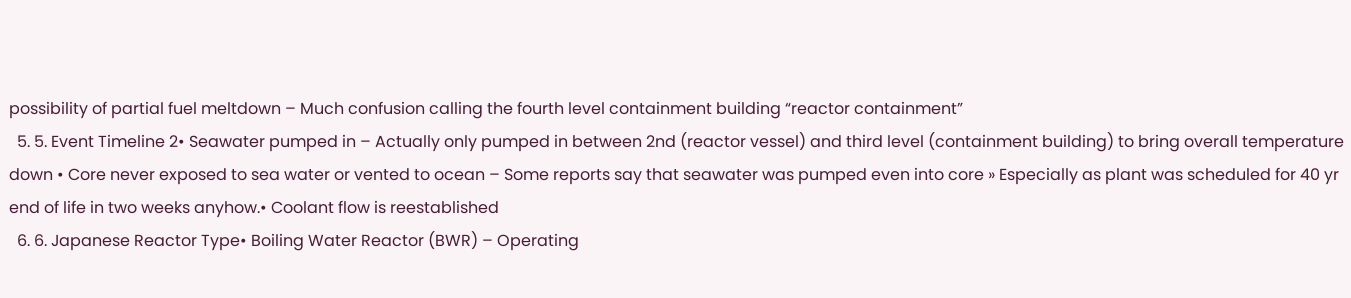possibility of partial fuel meltdown – Much confusion calling the fourth level containment building “reactor containment”
  5. 5. Event Timeline 2• Seawater pumped in – Actually only pumped in between 2nd (reactor vessel) and third level (containment building) to bring overall temperature down • Core never exposed to sea water or vented to ocean – Some reports say that seawater was pumped even into core » Especially as plant was scheduled for 40 yr end of life in two weeks anyhow.• Coolant flow is reestablished
  6. 6. Japanese Reactor Type• Boiling Water Reactor (BWR) – Operating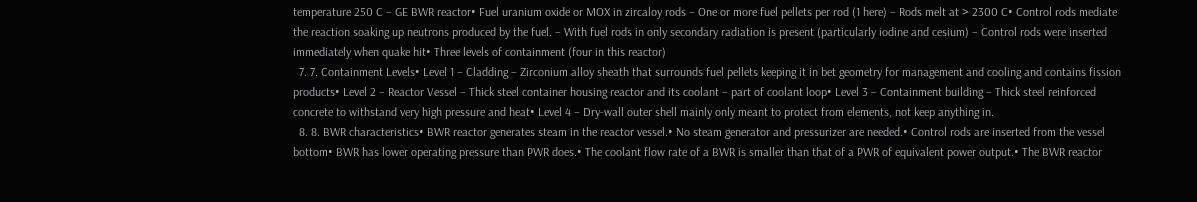temperature 250 C – GE BWR reactor• Fuel uranium oxide or MOX in zircaloy rods – One or more fuel pellets per rod (1 here) – Rods melt at > 2300 C• Control rods mediate the reaction soaking up neutrons produced by the fuel. – With fuel rods in only secondary radiation is present (particularly iodine and cesium) – Control rods were inserted immediately when quake hit• Three levels of containment (four in this reactor)
  7. 7. Containment Levels• Level 1 – Cladding – Zirconium alloy sheath that surrounds fuel pellets keeping it in bet geometry for management and cooling and contains fission products• Level 2 – Reactor Vessel – Thick steel container housing reactor and its coolant – part of coolant loop• Level 3 – Containment building – Thick steel reinforced concrete to withstand very high pressure and heat• Level 4 – Dry-wall outer shell mainly only meant to protect from elements, not keep anything in.
  8. 8. BWR characteristics• BWR reactor generates steam in the reactor vessel.• No steam generator and pressurizer are needed.• Control rods are inserted from the vessel bottom• BWR has lower operating pressure than PWR does.• The coolant flow rate of a BWR is smaller than that of a PWR of equivalent power output.• The BWR reactor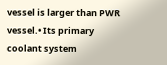vessel is larger than PWR vessel.• Its primary coolant system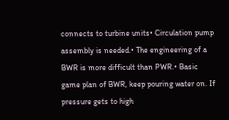connects to turbine units• Circulation pump assembly is needed.• The engineering of a BWR is more difficult than PWR.• Basic game plan of BWR, keep pouring water on. If pressure gets to high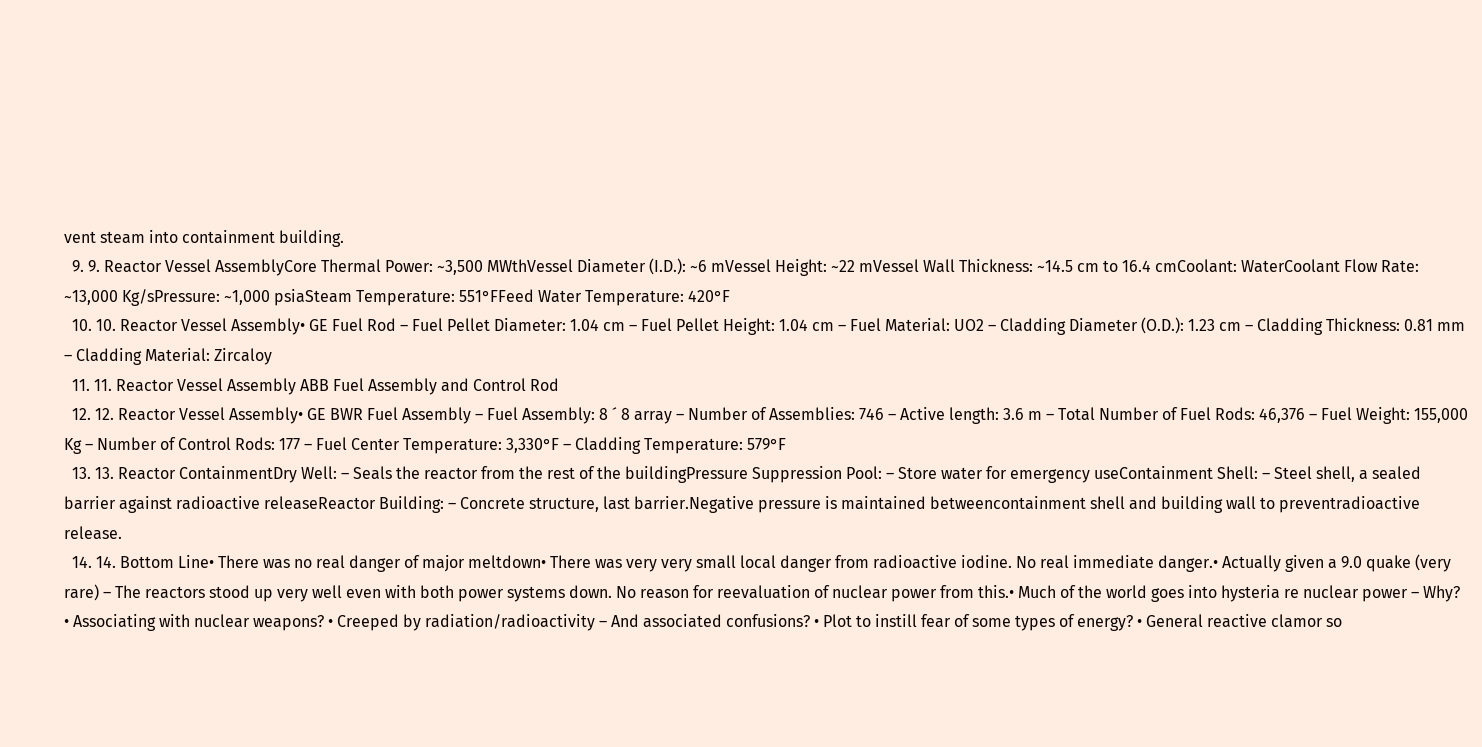vent steam into containment building.
  9. 9. Reactor Vessel AssemblyCore Thermal Power: ~3,500 MWthVessel Diameter (I.D.): ~6 mVessel Height: ~22 mVessel Wall Thickness: ~14.5 cm to 16.4 cmCoolant: WaterCoolant Flow Rate: ~13,000 Kg/sPressure: ~1,000 psiaSteam Temperature: 551°FFeed Water Temperature: 420°F
  10. 10. Reactor Vessel Assembly• GE Fuel Rod – Fuel Pellet Diameter: 1.04 cm – Fuel Pellet Height: 1.04 cm – Fuel Material: UO2 – Cladding Diameter (O.D.): 1.23 cm – Cladding Thickness: 0.81 mm – Cladding Material: Zircaloy
  11. 11. Reactor Vessel Assembly ABB Fuel Assembly and Control Rod
  12. 12. Reactor Vessel Assembly• GE BWR Fuel Assembly – Fuel Assembly: 8 ´ 8 array – Number of Assemblies: 746 – Active length: 3.6 m – Total Number of Fuel Rods: 46,376 – Fuel Weight: 155,000 Kg – Number of Control Rods: 177 – Fuel Center Temperature: 3,330°F – Cladding Temperature: 579°F
  13. 13. Reactor ContainmentDry Well: – Seals the reactor from the rest of the buildingPressure Suppression Pool: – Store water for emergency useContainment Shell: – Steel shell, a sealed barrier against radioactive releaseReactor Building: – Concrete structure, last barrier.Negative pressure is maintained betweencontainment shell and building wall to preventradioactive release.
  14. 14. Bottom Line• There was no real danger of major meltdown• There was very very small local danger from radioactive iodine. No real immediate danger.• Actually given a 9.0 quake (very rare) – The reactors stood up very well even with both power systems down. No reason for reevaluation of nuclear power from this.• Much of the world goes into hysteria re nuclear power – Why? • Associating with nuclear weapons? • Creeped by radiation/radioactivity – And associated confusions? • Plot to instill fear of some types of energy? • General reactive clamor so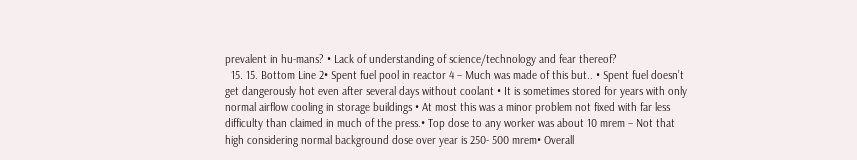prevalent in hu-mans? • Lack of understanding of science/technology and fear thereof?
  15. 15. Bottom Line 2• Spent fuel pool in reactor 4 – Much was made of this but.. • Spent fuel doesn’t get dangerously hot even after several days without coolant • It is sometimes stored for years with only normal airflow cooling in storage buildings • At most this was a minor problem not fixed with far less difficulty than claimed in much of the press.• Top dose to any worker was about 10 mrem – Not that high considering normal background dose over year is 250- 500 mrem• Overall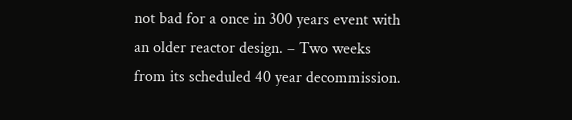not bad for a once in 300 years event with an older reactor design. – Two weeks from its scheduled 40 year decommission.